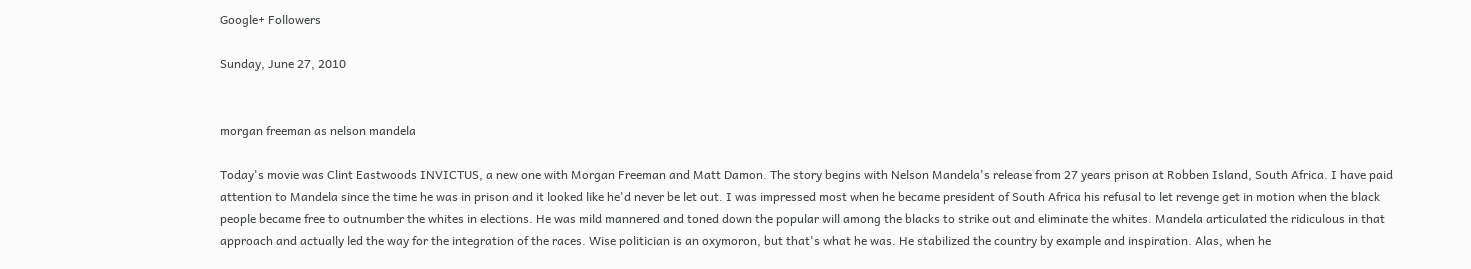Google+ Followers

Sunday, June 27, 2010


morgan freeman as nelson mandela

Today's movie was Clint Eastwoods INVICTUS, a new one with Morgan Freeman and Matt Damon. The story begins with Nelson Mandela's release from 27 years prison at Robben Island, South Africa. I have paid attention to Mandela since the time he was in prison and it looked like he'd never be let out. I was impressed most when he became president of South Africa his refusal to let revenge get in motion when the black people became free to outnumber the whites in elections. He was mild mannered and toned down the popular will among the blacks to strike out and eliminate the whites. Mandela articulated the ridiculous in that approach and actually led the way for the integration of the races. Wise politician is an oxymoron, but that's what he was. He stabilized the country by example and inspiration. Alas, when he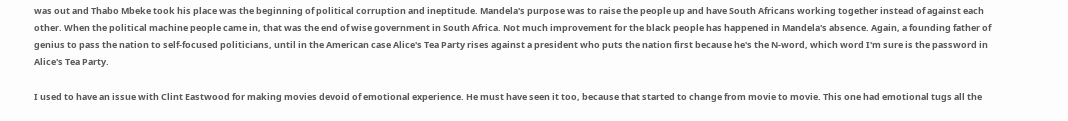was out and Thabo Mbeke took his place was the beginning of political corruption and ineptitude. Mandela's purpose was to raise the people up and have South Africans working together instead of against each other. When the political machine people came in, that was the end of wise government in South Africa. Not much improvement for the black people has happened in Mandela's absence. Again, a founding father of genius to pass the nation to self-focused politicians, until in the American case Alice's Tea Party rises against a president who puts the nation first because he's the N-word, which word I'm sure is the password in Alice's Tea Party.

I used to have an issue with Clint Eastwood for making movies devoid of emotional experience. He must have seen it too, because that started to change from movie to movie. This one had emotional tugs all the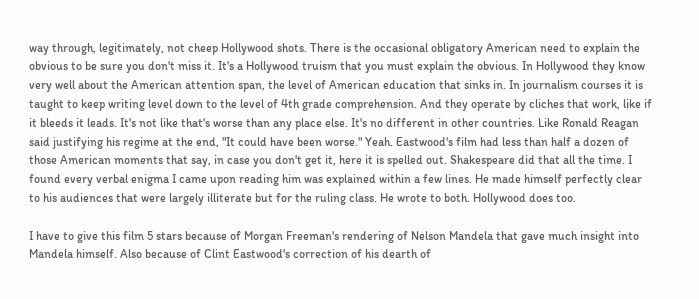way through, legitimately, not cheep Hollywood shots. There is the occasional obligatory American need to explain the obvious to be sure you don't miss it. It's a Hollywood truism that you must explain the obvious. In Hollywood they know very well about the American attention span, the level of American education that sinks in. In journalism courses it is taught to keep writing level down to the level of 4th grade comprehension. And they operate by cliches that work, like if it bleeds it leads. It's not like that's worse than any place else. It's no different in other countries. Like Ronald Reagan said justifying his regime at the end, "It could have been worse." Yeah. Eastwood's film had less than half a dozen of those American moments that say, in case you don't get it, here it is spelled out. Shakespeare did that all the time. I found every verbal enigma I came upon reading him was explained within a few lines. He made himself perfectly clear to his audiences that were largely illiterate but for the ruling class. He wrote to both. Hollywood does too.

I have to give this film 5 stars because of Morgan Freeman's rendering of Nelson Mandela that gave much insight into Mandela himself. Also because of Clint Eastwood's correction of his dearth of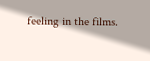feeling in the films.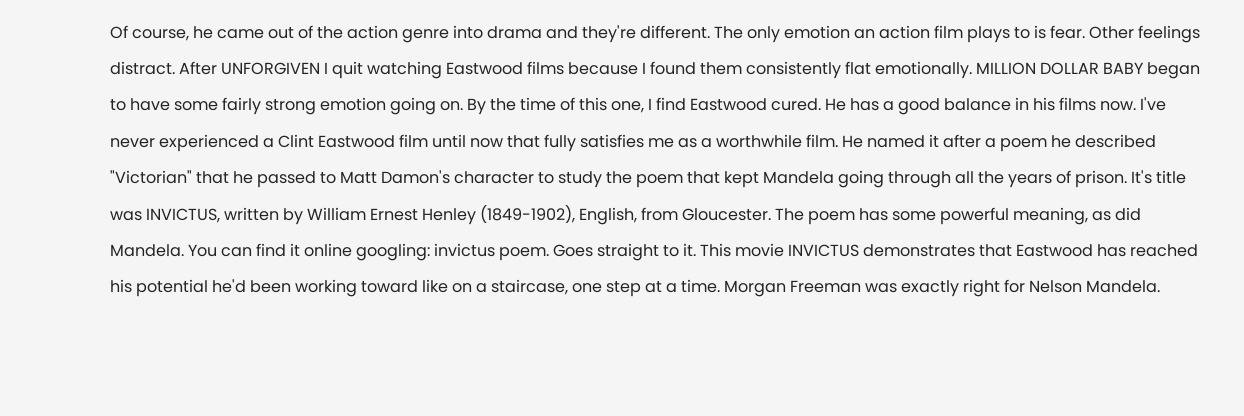Of course, he came out of the action genre into drama and they're different. The only emotion an action film plays to is fear. Other feelings distract. After UNFORGIVEN I quit watching Eastwood films because I found them consistently flat emotionally. MILLION DOLLAR BABY began to have some fairly strong emotion going on. By the time of this one, I find Eastwood cured. He has a good balance in his films now. I've never experienced a Clint Eastwood film until now that fully satisfies me as a worthwhile film. He named it after a poem he described "Victorian" that he passed to Matt Damon's character to study the poem that kept Mandela going through all the years of prison. It's title was INVICTUS, written by William Ernest Henley (1849-1902), English, from Gloucester. The poem has some powerful meaning, as did Mandela. You can find it online googling: invictus poem. Goes straight to it. This movie INVICTUS demonstrates that Eastwood has reached his potential he'd been working toward like on a staircase, one step at a time. Morgan Freeman was exactly right for Nelson Mandela.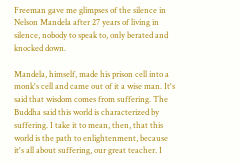Freeman gave me glimpses of the silence in Nelson Mandela after 27 years of living in silence, nobody to speak to, only berated and knocked down.

Mandela, himself, made his prison cell into a monk's cell and came out of it a wise man. It's said that wisdom comes from suffering. The Buddha said this world is characterized by suffering. I take it to mean, then, that this world is the path to enlightenment, because it's all about suffering, our great teacher. I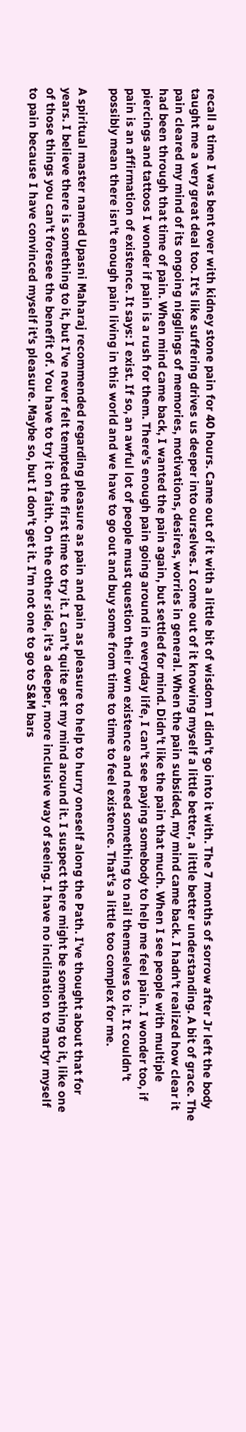recall a time I was bent over with kidney stone pain for 40 hours. Came out of it with a little bit of wisdom I didn't go into it with. The 7 months of sorrow after Jr left the body taught me a very great deal too. It's like suffering drives us deeper into ourselves. I come out of it knowing myself a little better, a little better understanding. A bit of grace. The pain cleared my mind of its ongoing nigglings of memories, motivations, desires, worries in general. When the pain subsided, my mind came back. I hadn't realized how clear it had been through that time of pain. When mind came back, I wanted the pain again, but settled for mind. Didn't like the pain that much. When I see people with multiple piercings and tattoos I wonder if pain is a rush for them. There's enough pain going around in everyday life, I can't see paying somebody to help me feel pain. I wonder too, if pain is an affirmation of existence. It says: I exist. If so, an awful lot of people must question their own existence and need something to nail themselves to it. It couldn't possibly mean there isn't enough pain living in this world and we have to go out and buy some from time to time to feel existence. That's a little too complex for me.

A spiritual master named Upasni Maharaj recommended regarding pleasure as pain and pain as pleasure to help to hurry oneself along the Path. I've thought about that for years. I believe there is something to it, but I've never felt tempted the first time to try it. I can't quite get my mind around it. I suspect there might be something to it, like one of those things you can't foresee the benefit of. You have to try it on faith. On the other side, it's a deeper, more inclusive way of seeing. I have no inclination to martyr myself to pain because I have convinced myself it's pleasure. Maybe so, but I don't get it. I'm not one to go to S&M bars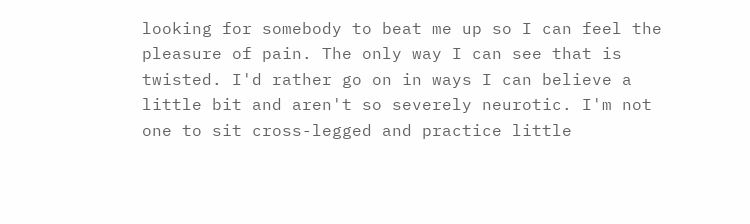looking for somebody to beat me up so I can feel the pleasure of pain. The only way I can see that is twisted. I'd rather go on in ways I can believe a little bit and aren't so severely neurotic. I'm not one to sit cross-legged and practice little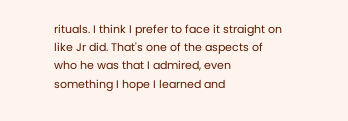rituals. I think I prefer to face it straight on like Jr did. That's one of the aspects of who he was that I admired, even something I hope I learned and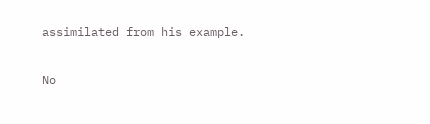assimilated from his example.

No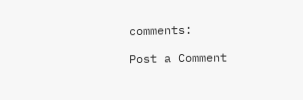comments:

Post a Comment